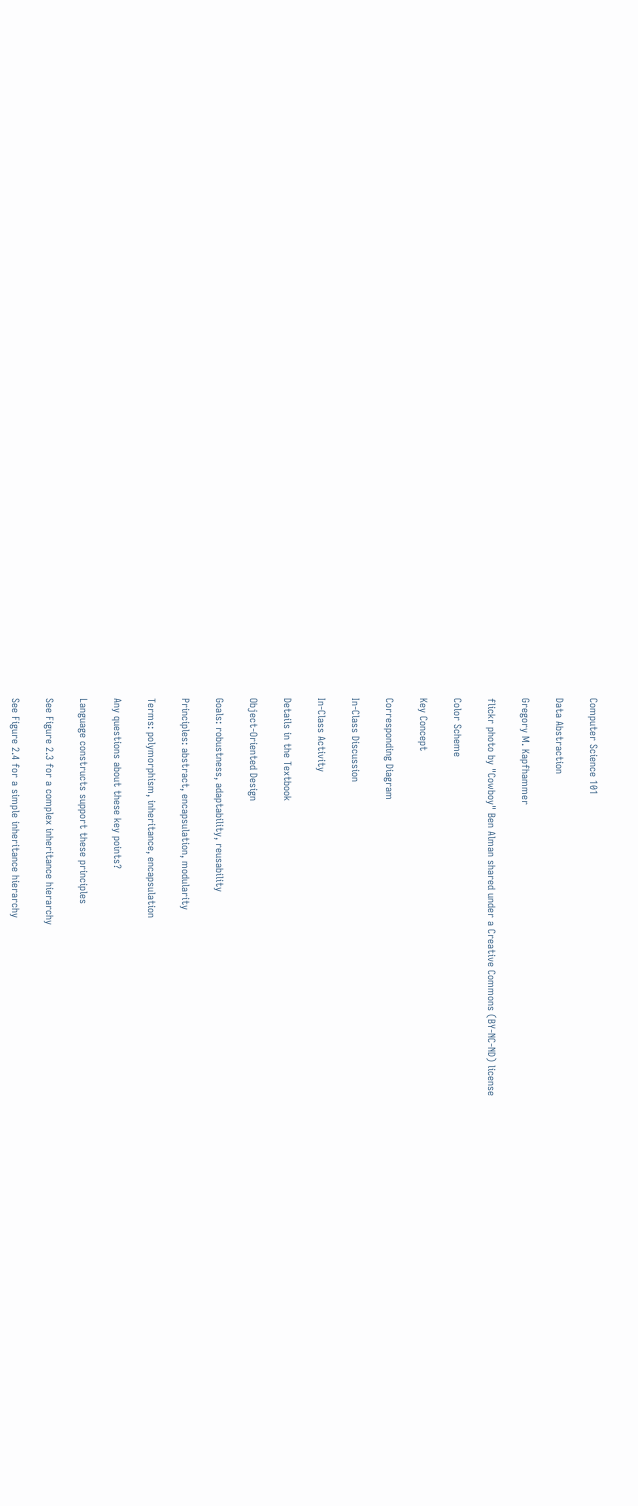Computer Science 101

Data Abstraction

Gregory M. Kapfhammer

flickr photo by "Cowboy" Ben Alman shared under a Creative Commons (BY-NC-ND) license

Color Scheme

Key Concept

Corresponding Diagram

In-Class Discussion

In-Class Activity

Details in the Textbook

Object-Oriented Design

Goals: robustness, adaptability, reusability

Principles: abstract, encapsulation, modularity

Terms: polymorphism, inheritance, encapsulation

Any questions about these key points?

Language constructs support these principles

See Figure 2.3 for a complex inheritance hierarchy

See Figure 2.4 for a simple inheritance hierarchy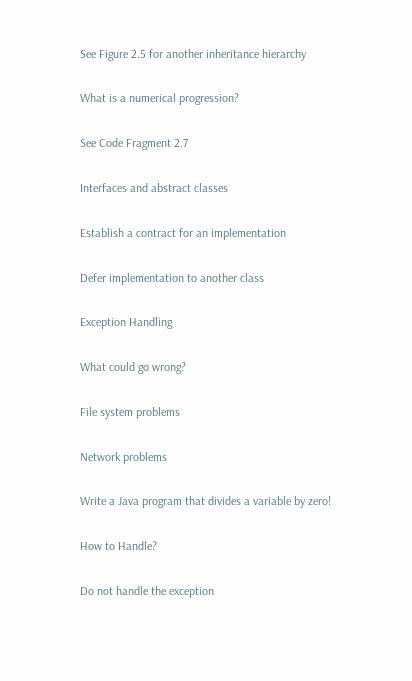See Figure 2.5 for another inheritance hierarchy

What is a numerical progression?

See Code Fragment 2.7

Interfaces and abstract classes

Establish a contract for an implementation

Defer implementation to another class

Exception Handling

What could go wrong?

File system problems

Network problems

Write a Java program that divides a variable by zero!

How to Handle?

Do not handle the exception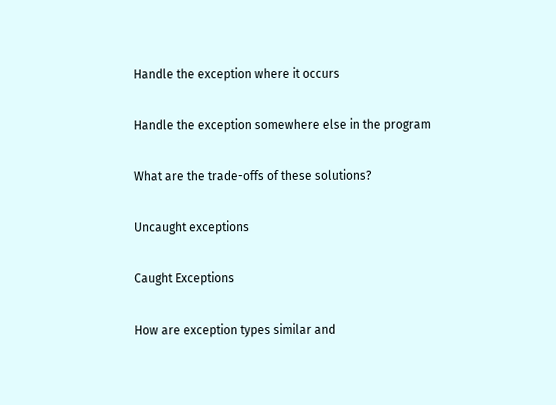Handle the exception where it occurs

Handle the exception somewhere else in the program

What are the trade-offs of these solutions?

Uncaught exceptions

Caught Exceptions

How are exception types similar and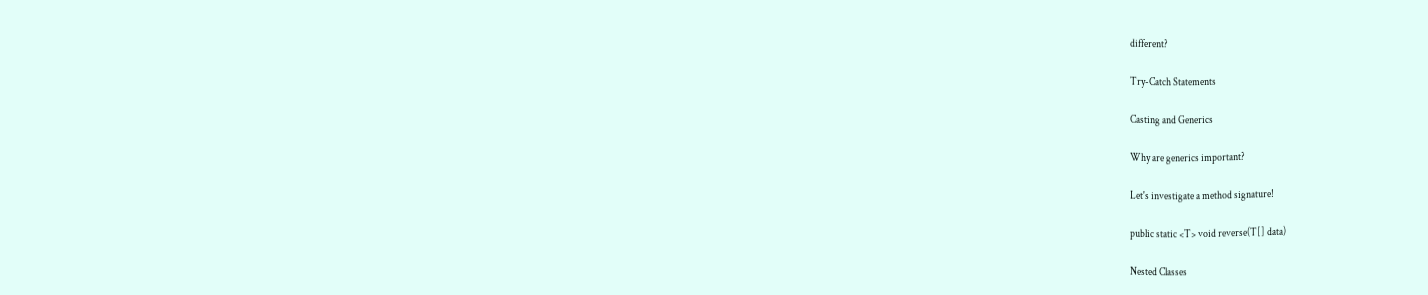different?

Try-Catch Statements

Casting and Generics

Why are generics important?

Let's investigate a method signature!

public static <T> void reverse(T[] data)

Nested Classes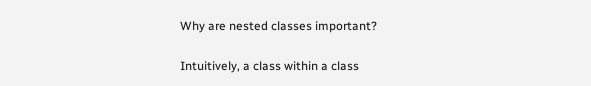Why are nested classes important?

Intuitively, a class within a class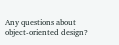Any questions about object-oriented design?